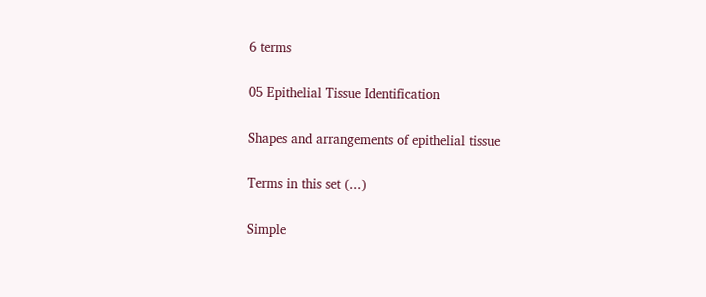6 terms

05 Epithelial Tissue Identification

Shapes and arrangements of epithelial tissue

Terms in this set (...)

Simple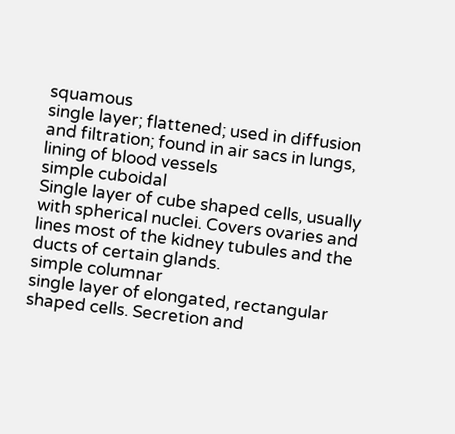squamous
single layer; flattened; used in diffusion and filtration; found in air sacs in lungs, lining of blood vessels
simple cuboidal
Single layer of cube shaped cells, usually with spherical nuclei. Covers ovaries and lines most of the kidney tubules and the ducts of certain glands.
simple columnar
single layer of elongated, rectangular shaped cells. Secretion and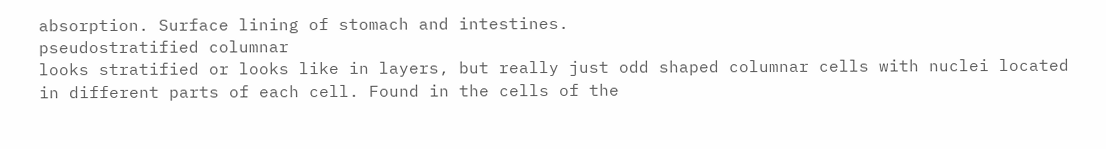absorption. Surface lining of stomach and intestines.
pseudostratified columnar
looks stratified or looks like in layers, but really just odd shaped columnar cells with nuclei located in different parts of each cell. Found in the cells of the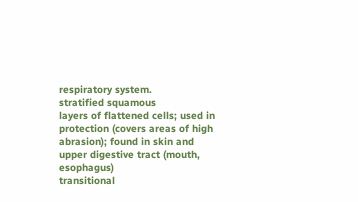respiratory system.
stratified squamous
layers of flattened cells; used in protection (covers areas of high abrasion); found in skin and upper digestive tract (mouth, esophagus)
transitional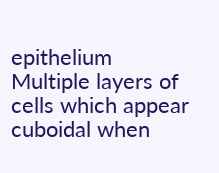epithelium
Multiple layers of cells which appear cuboidal when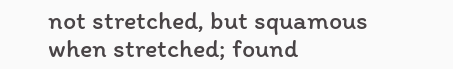not stretched, but squamous when stretched; found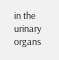in the urinary organs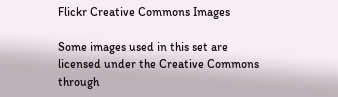Flickr Creative Commons Images

Some images used in this set are licensed under the Creative Commons through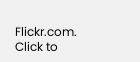Flickr.com.
Click to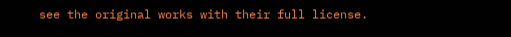see the original works with their full license.